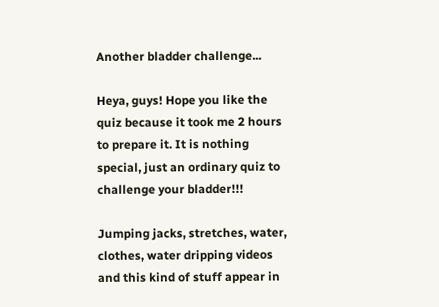Another bladder challenge...

Heya, guys! Hope you like the quiz because it took me 2 hours to prepare it. It is nothing special, just an ordinary quiz to challenge your bladder!!!

Jumping jacks, stretches, water, clothes, water dripping videos and this kind of stuff appear in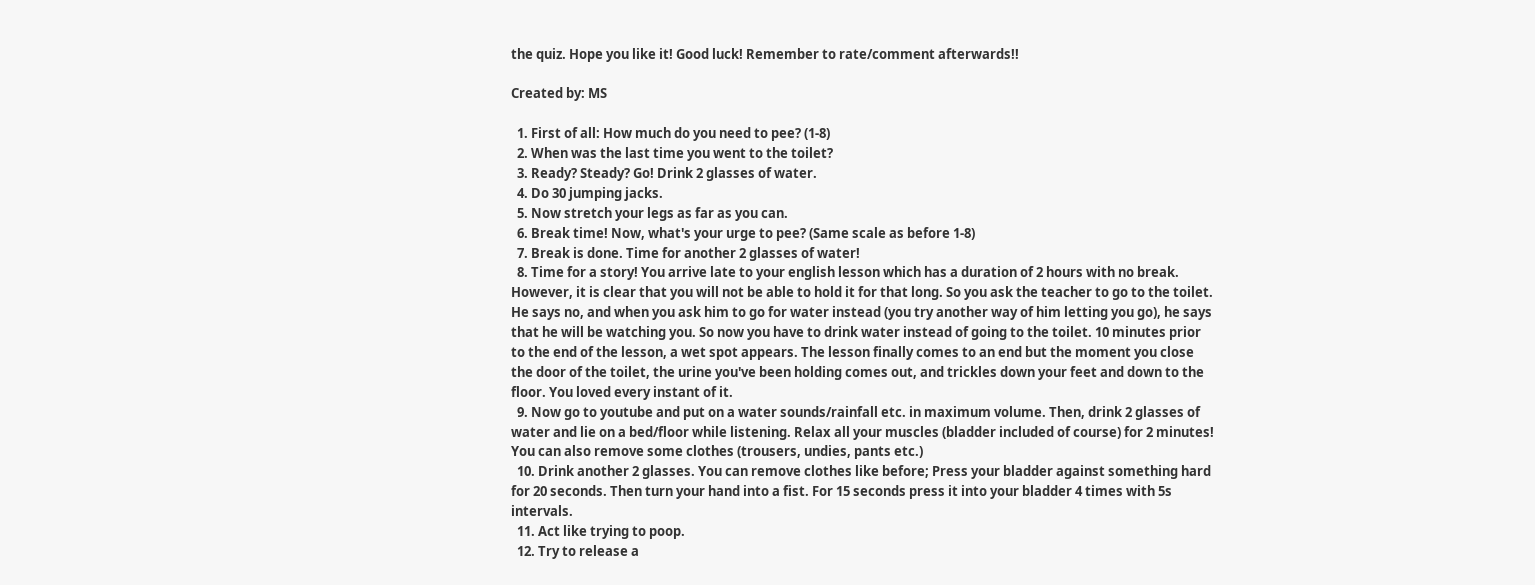the quiz. Hope you like it! Good luck! Remember to rate/comment afterwards!!

Created by: MS

  1. First of all: How much do you need to pee? (1-8)
  2. When was the last time you went to the toilet?
  3. Ready? Steady? Go! Drink 2 glasses of water.
  4. Do 30 jumping jacks.
  5. Now stretch your legs as far as you can.
  6. Break time! Now, what's your urge to pee? (Same scale as before 1-8)
  7. Break is done. Time for another 2 glasses of water!
  8. Time for a story! You arrive late to your english lesson which has a duration of 2 hours with no break. However, it is clear that you will not be able to hold it for that long. So you ask the teacher to go to the toilet. He says no, and when you ask him to go for water instead (you try another way of him letting you go), he says that he will be watching you. So now you have to drink water instead of going to the toilet. 10 minutes prior to the end of the lesson, a wet spot appears. The lesson finally comes to an end but the moment you close the door of the toilet, the urine you've been holding comes out, and trickles down your feet and down to the floor. You loved every instant of it.
  9. Now go to youtube and put on a water sounds/rainfall etc. in maximum volume. Then, drink 2 glasses of water and lie on a bed/floor while listening. Relax all your muscles (bladder included of course) for 2 minutes! You can also remove some clothes (trousers, undies, pants etc.)
  10. Drink another 2 glasses. You can remove clothes like before; Press your bladder against something hard for 20 seconds. Then turn your hand into a fist. For 15 seconds press it into your bladder 4 times with 5s intervals.
  11. Act like trying to poop.
  12. Try to release a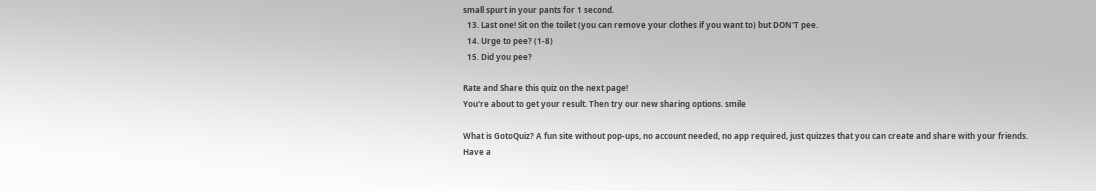small spurt in your pants for 1 second.
  13. Last one! Sit on the toilet (you can remove your clothes if you want to) but DON'T pee.
  14. Urge to pee? (1-8)
  15. Did you pee?

Rate and Share this quiz on the next page!
You're about to get your result. Then try our new sharing options. smile

What is GotoQuiz? A fun site without pop-ups, no account needed, no app required, just quizzes that you can create and share with your friends. Have a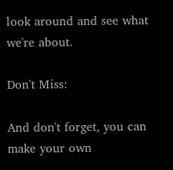look around and see what we're about.

Don't Miss:

And don't forget, you can make your own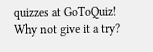quizzes at GoToQuiz! Why not give it a try?